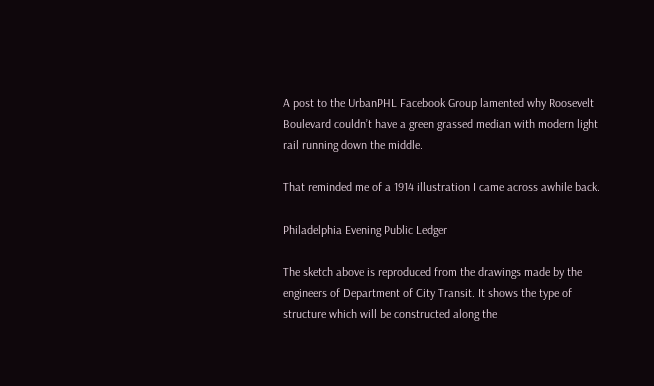A post to the UrbanPHL Facebook Group lamented why Roosevelt Boulevard couldn’t have a green grassed median with modern light rail running down the middle.

That reminded me of a 1914 illustration I came across awhile back.

Philadelphia Evening Public Ledger

The sketch above is reproduced from the drawings made by the engineers of Department of City Transit. It shows the type of structure which will be constructed along the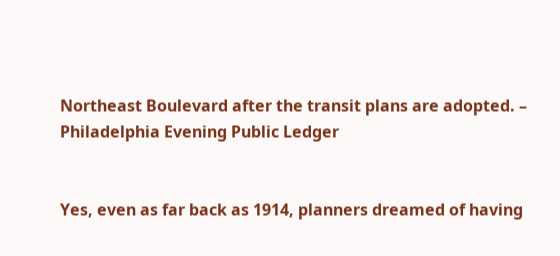Northeast Boulevard after the transit plans are adopted. – Philadelphia Evening Public Ledger


Yes, even as far back as 1914, planners dreamed of having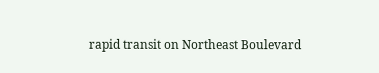rapid transit on Northeast Boulevard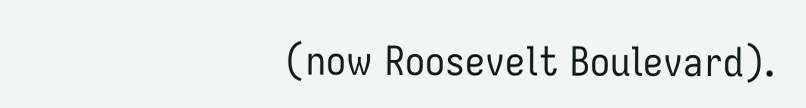(now Roosevelt Boulevard).